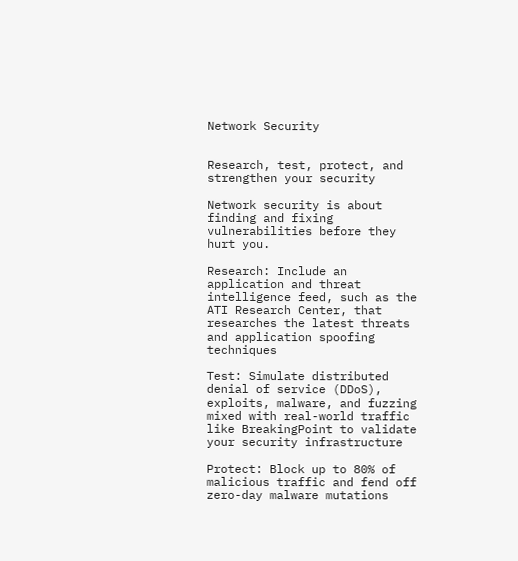Network Security


Research, test, protect, and strengthen your security

Network security is about finding and fixing vulnerabilities before they hurt you.

Research: Include an application and threat intelligence feed, such as the ATI Research Center, that researches the latest threats and application spoofing techniques

Test: Simulate distributed denial of service (DDoS), exploits, malware, and fuzzing mixed with real-world traffic like BreakingPoint to validate your security infrastructure

Protect: Block up to 80% of malicious traffic and fend off zero-day malware mutations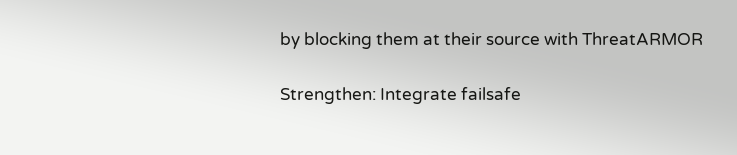by blocking them at their source with ThreatARMOR

Strengthen: Integrate failsafe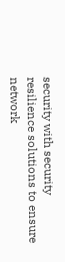security with security resilience solutions to ensure network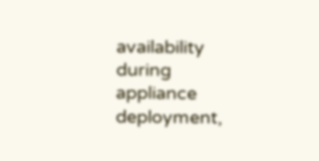availability during appliance deployment,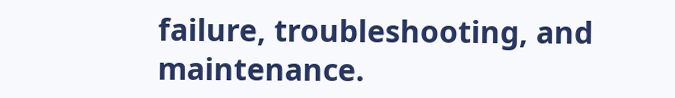failure, troubleshooting, and maintenance.